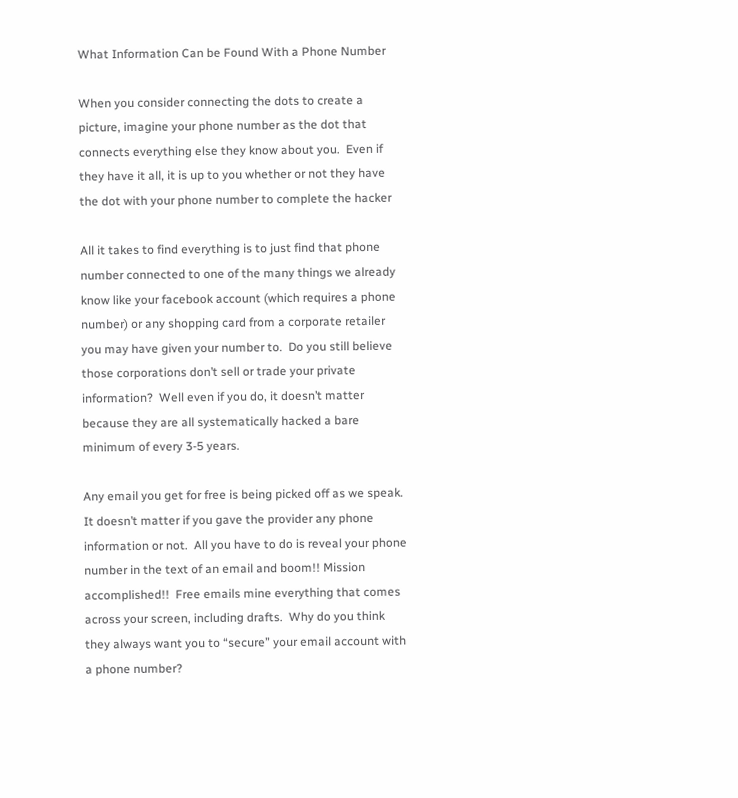What Information Can be Found With a Phone Number

When you consider connecting the dots to create a picture, imagine your phone number as the dot that connects everything else they know about you.  Even if they have it all, it is up to you whether or not they have the dot with your phone number to complete the hacker

All it takes to find everything is to just find that phone number connected to one of the many things we already know like your facebook account (which requires a phone number) or any shopping card from a corporate retailer you may have given your number to.  Do you still believe those corporations don’t sell or trade your private information?  Well even if you do, it doesn’t matter because they are all systematically hacked a bare minimum of every 3-5 years.

Any email you get for free is being picked off as we speak.  It doesn’t matter if you gave the provider any phone information or not.  All you have to do is reveal your phone number in the text of an email and boom!! Mission accomplished!!  Free emails mine everything that comes across your screen, including drafts.  Why do you think they always want you to “secure” your email account with a phone number?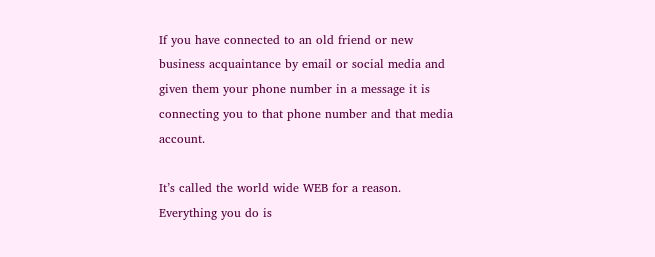If you have connected to an old friend or new business acquaintance by email or social media and given them your phone number in a message it is connecting you to that phone number and that media account.

It’s called the world wide WEB for a reason.  Everything you do is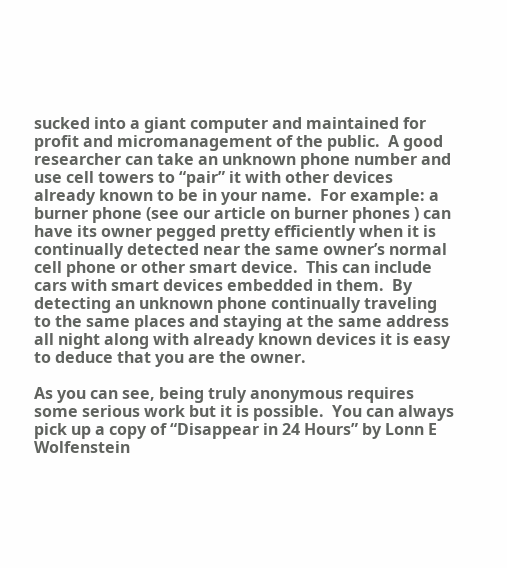sucked into a giant computer and maintained for profit and micromanagement of the public.  A good researcher can take an unknown phone number and use cell towers to “pair” it with other devices already known to be in your name.  For example: a burner phone (see our article on burner phones ) can have its owner pegged pretty efficiently when it is continually detected near the same owner’s normal cell phone or other smart device.  This can include cars with smart devices embedded in them.  By detecting an unknown phone continually traveling to the same places and staying at the same address all night along with already known devices it is easy to deduce that you are the owner.

As you can see, being truly anonymous requires some serious work but it is possible.  You can always pick up a copy of “Disappear in 24 Hours” by Lonn E Wolfenstein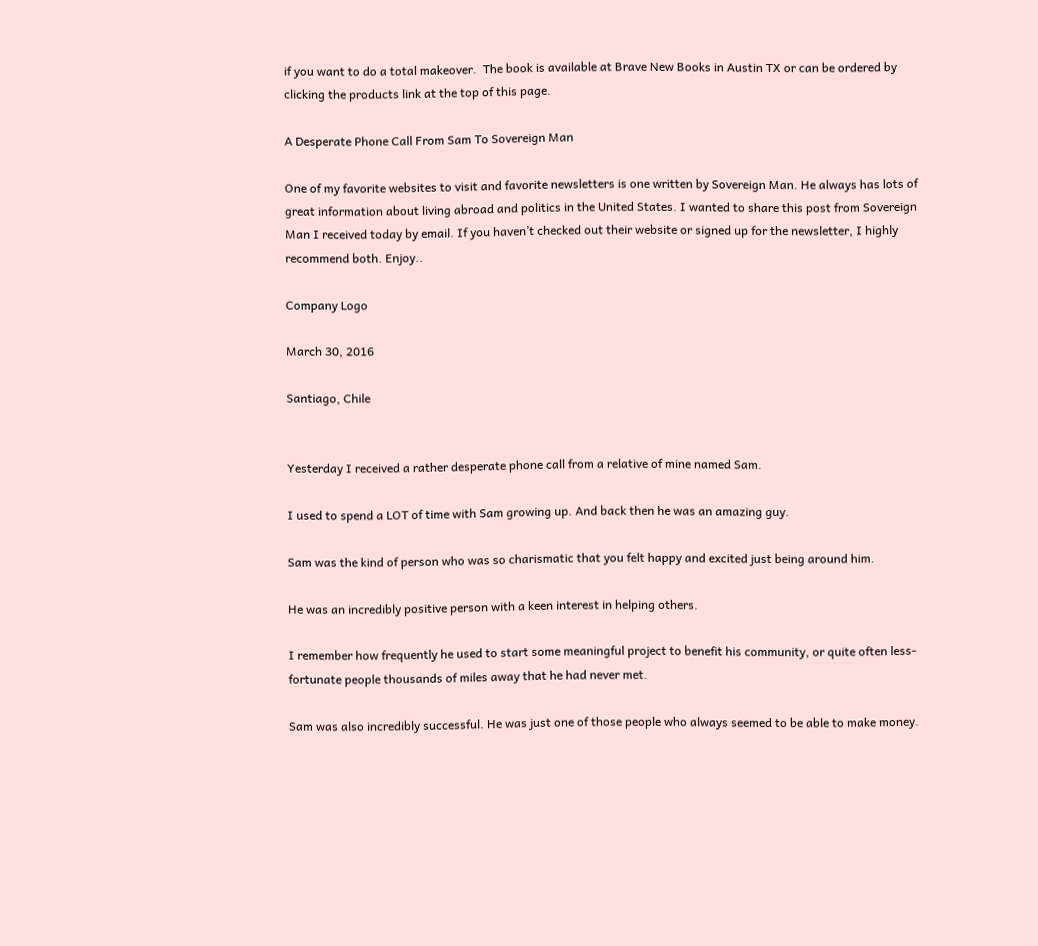if you want to do a total makeover.  The book is available at Brave New Books in Austin TX or can be ordered by clicking the products link at the top of this page.

A Desperate Phone Call From Sam To Sovereign Man

One of my favorite websites to visit and favorite newsletters is one written by Sovereign Man. He always has lots of great information about living abroad and politics in the United States. I wanted to share this post from Sovereign Man I received today by email. If you haven’t checked out their website or signed up for the newsletter, I highly recommend both. Enjoy..

Company Logo

March 30, 2016

Santiago, Chile


Yesterday I received a rather desperate phone call from a relative of mine named Sam.

I used to spend a LOT of time with Sam growing up. And back then he was an amazing guy.

Sam was the kind of person who was so charismatic that you felt happy and excited just being around him.

He was an incredibly positive person with a keen interest in helping others.

I remember how frequently he used to start some meaningful project to benefit his community, or quite often less-fortunate people thousands of miles away that he had never met.

Sam was also incredibly successful. He was just one of those people who always seemed to be able to make money.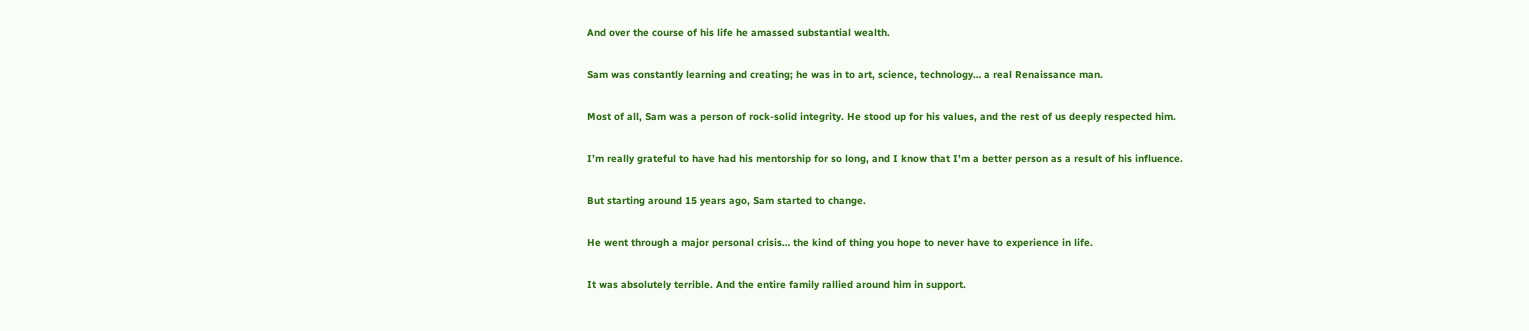And over the course of his life he amassed substantial wealth.

Sam was constantly learning and creating; he was in to art, science, technology… a real Renaissance man.

Most of all, Sam was a person of rock-solid integrity. He stood up for his values, and the rest of us deeply respected him.

I’m really grateful to have had his mentorship for so long, and I know that I’m a better person as a result of his influence.

But starting around 15 years ago, Sam started to change.

He went through a major personal crisis… the kind of thing you hope to never have to experience in life.

It was absolutely terrible. And the entire family rallied around him in support.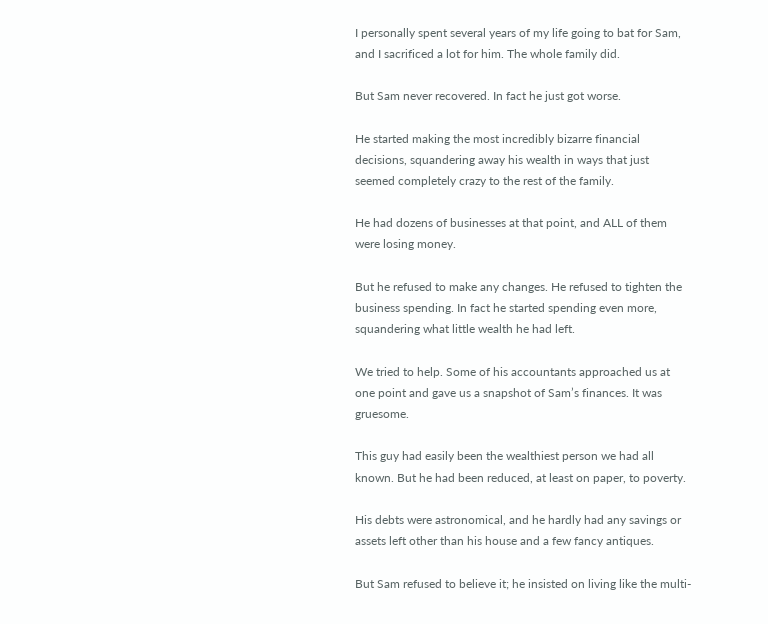I personally spent several years of my life going to bat for Sam, and I sacrificed a lot for him. The whole family did.

But Sam never recovered. In fact he just got worse.

He started making the most incredibly bizarre financial decisions, squandering away his wealth in ways that just seemed completely crazy to the rest of the family.

He had dozens of businesses at that point, and ALL of them were losing money.

But he refused to make any changes. He refused to tighten the business spending. In fact he started spending even more, squandering what little wealth he had left.

We tried to help. Some of his accountants approached us at one point and gave us a snapshot of Sam’s finances. It was gruesome.

This guy had easily been the wealthiest person we had all known. But he had been reduced, at least on paper, to poverty.

His debts were astronomical, and he hardly had any savings or assets left other than his house and a few fancy antiques.

But Sam refused to believe it; he insisted on living like the multi-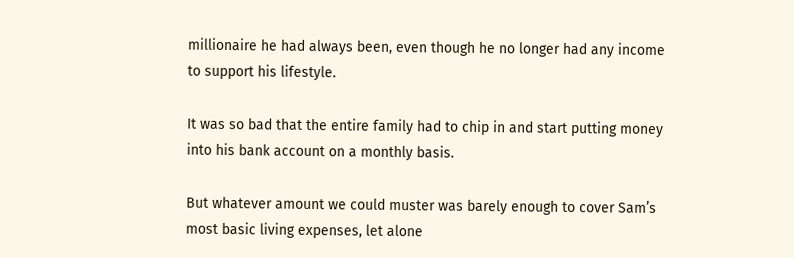millionaire he had always been, even though he no longer had any income to support his lifestyle.

It was so bad that the entire family had to chip in and start putting money into his bank account on a monthly basis.

But whatever amount we could muster was barely enough to cover Sam’s most basic living expenses, let alone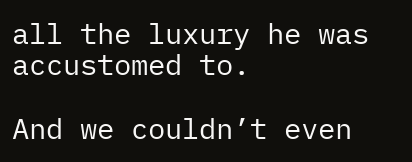all the luxury he was accustomed to.

And we couldn’t even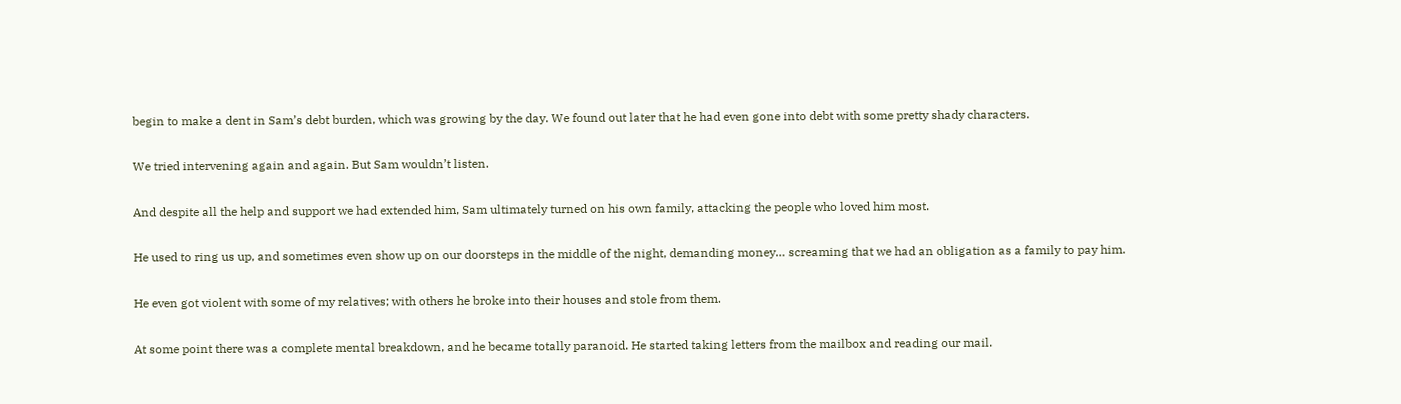begin to make a dent in Sam’s debt burden, which was growing by the day. We found out later that he had even gone into debt with some pretty shady characters.

We tried intervening again and again. But Sam wouldn’t listen.

And despite all the help and support we had extended him, Sam ultimately turned on his own family, attacking the people who loved him most.

He used to ring us up, and sometimes even show up on our doorsteps in the middle of the night, demanding money… screaming that we had an obligation as a family to pay him.

He even got violent with some of my relatives; with others he broke into their houses and stole from them.

At some point there was a complete mental breakdown, and he became totally paranoid. He started taking letters from the mailbox and reading our mail.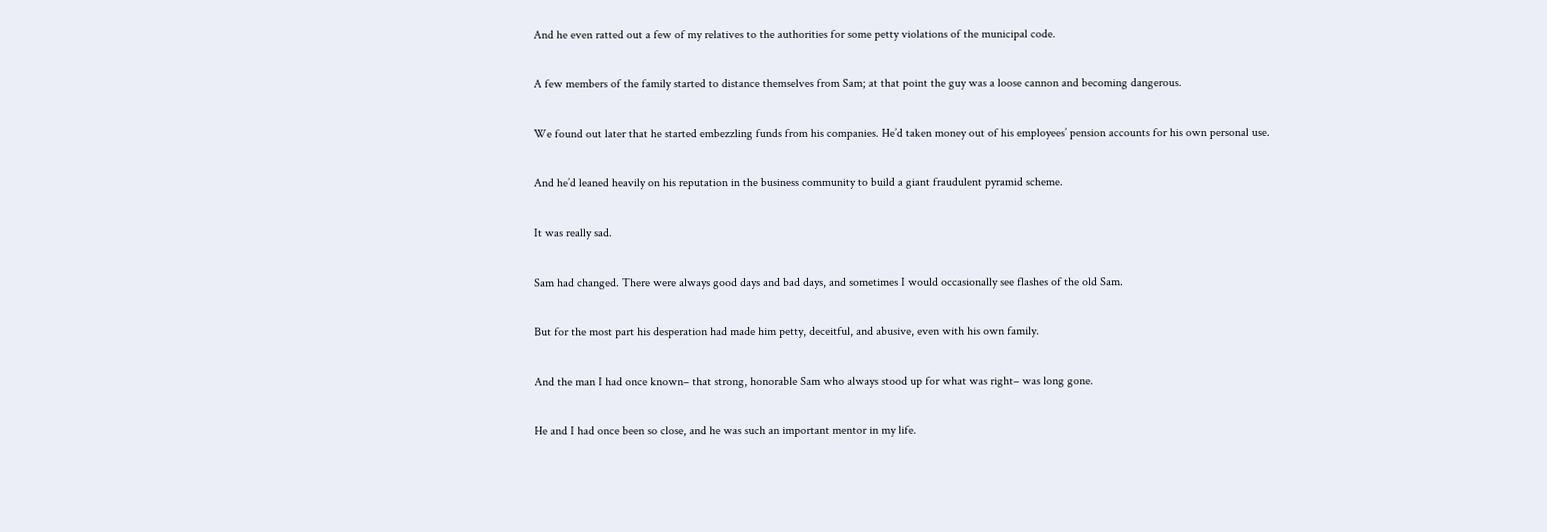And he even ratted out a few of my relatives to the authorities for some petty violations of the municipal code.

A few members of the family started to distance themselves from Sam; at that point the guy was a loose cannon and becoming dangerous.

We found out later that he started embezzling funds from his companies. He’d taken money out of his employees’ pension accounts for his own personal use.

And he’d leaned heavily on his reputation in the business community to build a giant fraudulent pyramid scheme.

It was really sad.

Sam had changed. There were always good days and bad days, and sometimes I would occasionally see flashes of the old Sam.

But for the most part his desperation had made him petty, deceitful, and abusive, even with his own family.

And the man I had once known– that strong, honorable Sam who always stood up for what was right– was long gone.

He and I had once been so close, and he was such an important mentor in my life.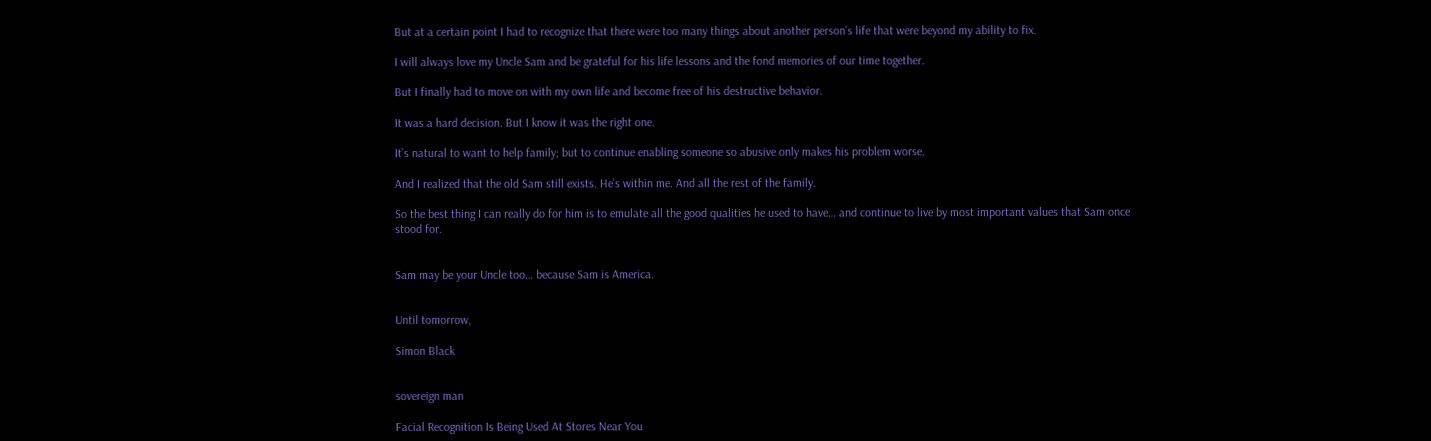But at a certain point I had to recognize that there were too many things about another person’s life that were beyond my ability to fix.

I will always love my Uncle Sam and be grateful for his life lessons and the fond memories of our time together.

But I finally had to move on with my own life and become free of his destructive behavior.

It was a hard decision. But I know it was the right one.

It’s natural to want to help family; but to continue enabling someone so abusive only makes his problem worse.

And I realized that the old Sam still exists. He’s within me. And all the rest of the family.

So the best thing I can really do for him is to emulate all the good qualities he used to have… and continue to live by most important values that Sam once stood for.


Sam may be your Uncle too… because Sam is America.


Until tomorrow,

Simon Black


sovereign man

Facial Recognition Is Being Used At Stores Near You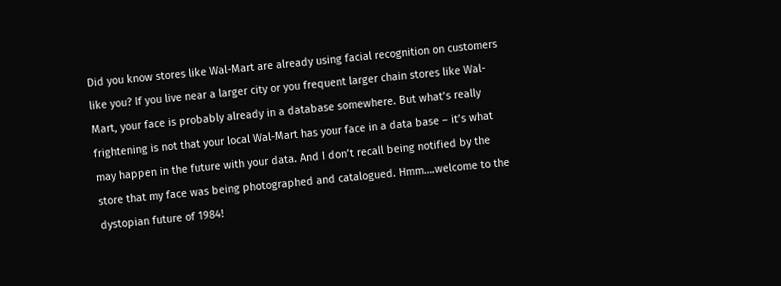Did you know stores like Wal-Mart are already using facial recognition on customers like you? If you live near a larger city or you frequent larger chain stores like Wal-Mart, your face is probably already in a database somewhere. But what’s really frightening is not that your local Wal-Mart has your face in a data base – it’s what may happen in the future with your data. And I don’t recall being notified by the store that my face was being photographed and catalogued. Hmm….welcome to the dystopian future of 1984!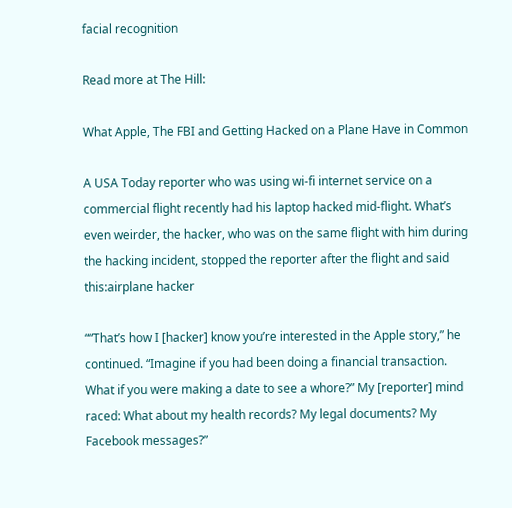facial recognition

Read more at The Hill:

What Apple, The FBI and Getting Hacked on a Plane Have in Common

A USA Today reporter who was using wi-fi internet service on a commercial flight recently had his laptop hacked mid-flight. What’s even weirder, the hacker, who was on the same flight with him during the hacking incident, stopped the reporter after the flight and said this:airplane hacker

““That’s how I [hacker] know you’re interested in the Apple story,” he continued. “Imagine if you had been doing a financial transaction. What if you were making a date to see a whore?” My [reporter] mind raced: What about my health records? My legal documents? My Facebook messages?”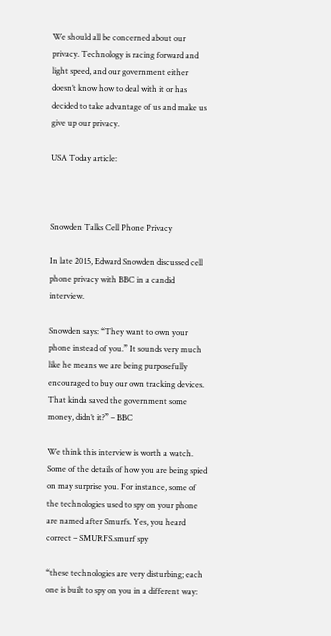We should all be concerned about our privacy. Technology is racing forward and light speed, and our government either doesn’t know how to deal with it or has decided to take advantage of us and make us give up our privacy.

USA Today article:



Snowden Talks Cell Phone Privacy

In late 2015, Edward Snowden discussed cell phone privacy with BBC in a candid interview.

Snowden says: “They want to own your phone instead of you.” It sounds very much like he means we are being purposefully encouraged to buy our own tracking devices. That kinda saved the government some money, didn’t it?” – BBC

We think this interview is worth a watch. Some of the details of how you are being spied on may surprise you. For instance, some of the technologies used to spy on your phone are named after Smurfs. Yes, you heard correct – SMURFS.smurf spy

“these technologies are very disturbing; each one is built to spy on you in a different way: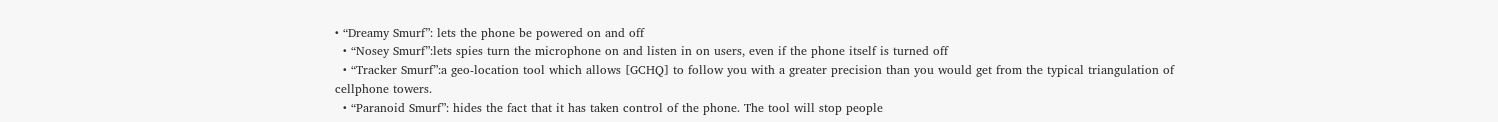• “Dreamy Smurf”: lets the phone be powered on and off
  • “Nosey Smurf”:lets spies turn the microphone on and listen in on users, even if the phone itself is turned off
  • “Tracker Smurf”:a geo-location tool which allows [GCHQ] to follow you with a greater precision than you would get from the typical triangulation of cellphone towers.
  • “Paranoid Smurf”: hides the fact that it has taken control of the phone. The tool will stop people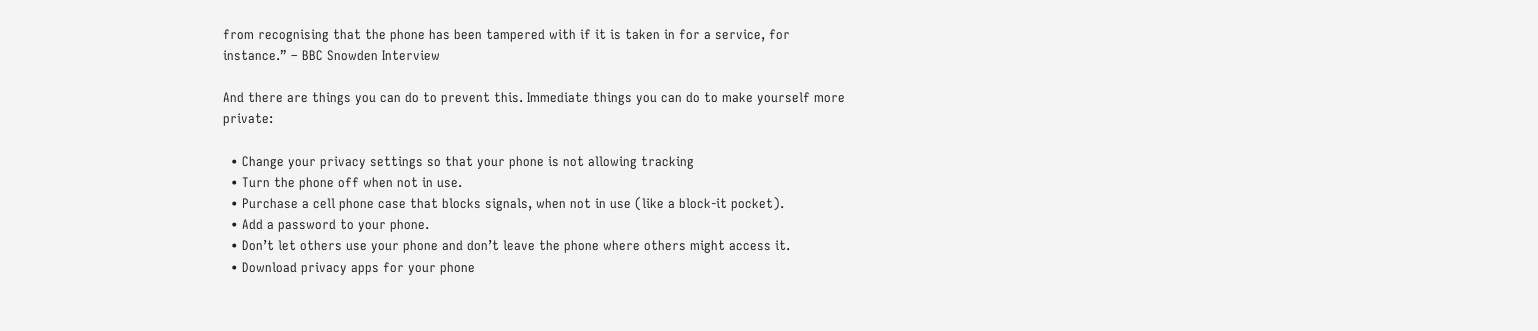from recognising that the phone has been tampered with if it is taken in for a service, for instance.” – BBC Snowden Interview

And there are things you can do to prevent this. Immediate things you can do to make yourself more private:

  • Change your privacy settings so that your phone is not allowing tracking
  • Turn the phone off when not in use.
  • Purchase a cell phone case that blocks signals, when not in use (like a block-it pocket).
  • Add a password to your phone.
  • Don’t let others use your phone and don’t leave the phone where others might access it.
  • Download privacy apps for your phone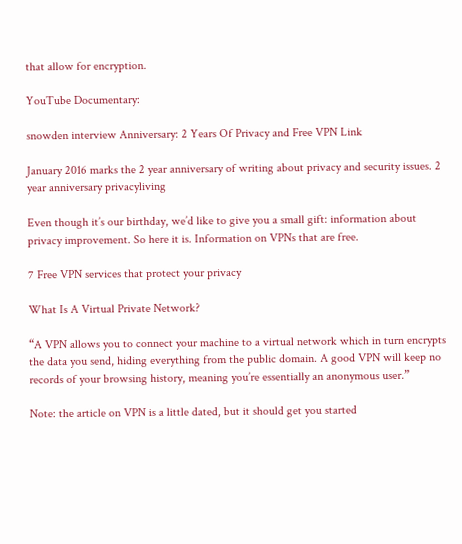that allow for encryption.

YouTube Documentary:

snowden interview Anniversary: 2 Years Of Privacy and Free VPN Link

January 2016 marks the 2 year anniversary of writing about privacy and security issues. 2 year anniversary privacyliving

Even though it’s our birthday, we’d like to give you a small gift: information about privacy improvement. So here it is. Information on VPNs that are free.

7 Free VPN services that protect your privacy

What Is A Virtual Private Network?

“A VPN allows you to connect your machine to a virtual network which in turn encrypts the data you send, hiding everything from the public domain. A good VPN will keep no records of your browsing history, meaning you’re essentially an anonymous user.”

Note: the article on VPN is a little dated, but it should get you started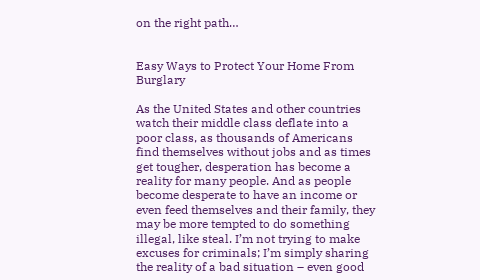on the right path…


Easy Ways to Protect Your Home From Burglary

As the United States and other countries watch their middle class deflate into a poor class, as thousands of Americans find themselves without jobs and as times get tougher, desperation has become a reality for many people. And as people become desperate to have an income or even feed themselves and their family, they may be more tempted to do something illegal, like steal. I’m not trying to make excuses for criminals; I’m simply sharing the reality of a bad situation – even good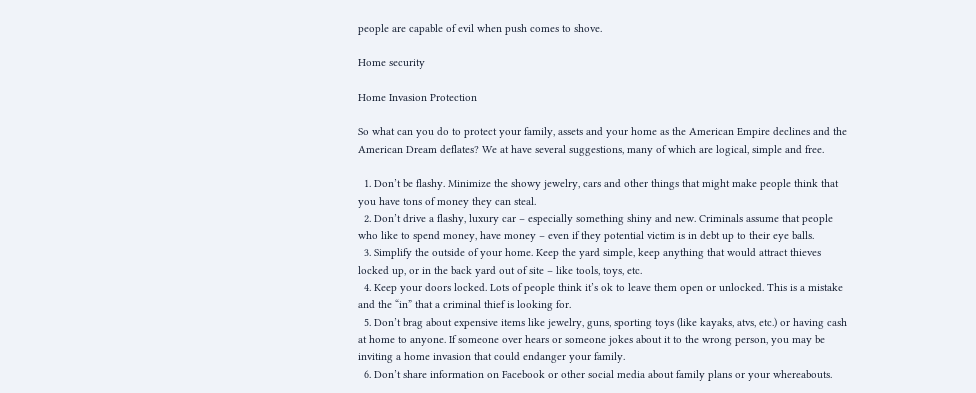people are capable of evil when push comes to shove.

Home security

Home Invasion Protection

So what can you do to protect your family, assets and your home as the American Empire declines and the American Dream deflates? We at have several suggestions, many of which are logical, simple and free.

  1. Don’t be flashy. Minimize the showy jewelry, cars and other things that might make people think that you have tons of money they can steal.
  2. Don’t drive a flashy, luxury car – especially something shiny and new. Criminals assume that people who like to spend money, have money – even if they potential victim is in debt up to their eye balls.
  3. Simplify the outside of your home. Keep the yard simple, keep anything that would attract thieves locked up, or in the back yard out of site – like tools, toys, etc.
  4. Keep your doors locked. Lots of people think it’s ok to leave them open or unlocked. This is a mistake and the “in” that a criminal thief is looking for.
  5. Don’t brag about expensive items like jewelry, guns, sporting toys (like kayaks, atvs, etc.) or having cash at home to anyone. If someone over hears or someone jokes about it to the wrong person, you may be inviting a home invasion that could endanger your family.
  6. Don’t share information on Facebook or other social media about family plans or your whereabouts.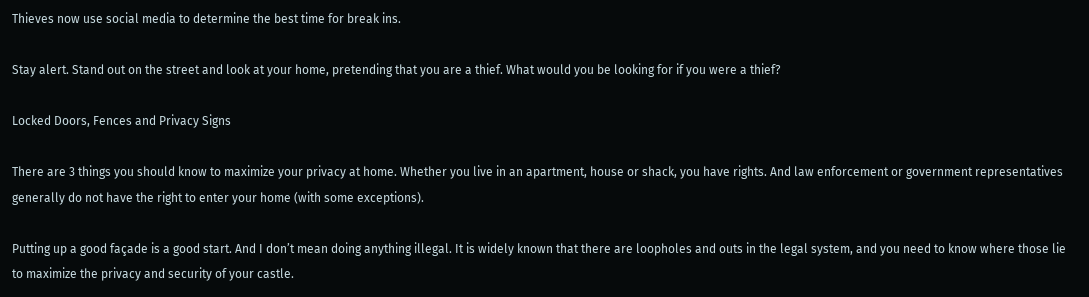Thieves now use social media to determine the best time for break ins.

Stay alert. Stand out on the street and look at your home, pretending that you are a thief. What would you be looking for if you were a thief?

Locked Doors, Fences and Privacy Signs

There are 3 things you should know to maximize your privacy at home. Whether you live in an apartment, house or shack, you have rights. And law enforcement or government representatives generally do not have the right to enter your home (with some exceptions).

Putting up a good façade is a good start. And I don’t mean doing anything illegal. It is widely known that there are loopholes and outs in the legal system, and you need to know where those lie to maximize the privacy and security of your castle.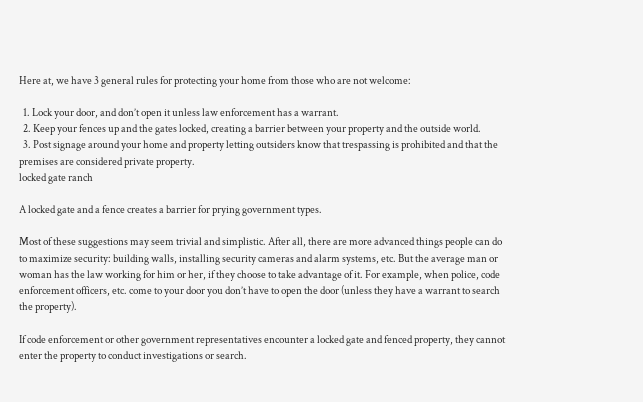Here at, we have 3 general rules for protecting your home from those who are not welcome:

  1. Lock your door, and don’t open it unless law enforcement has a warrant.
  2. Keep your fences up and the gates locked, creating a barrier between your property and the outside world.
  3. Post signage around your home and property letting outsiders know that trespassing is prohibited and that the premises are considered private property.
locked gate ranch

A locked gate and a fence creates a barrier for prying government types.

Most of these suggestions may seem trivial and simplistic. After all, there are more advanced things people can do to maximize security: building walls, installing security cameras and alarm systems, etc. But the average man or woman has the law working for him or her, if they choose to take advantage of it. For example, when police, code enforcement officers, etc. come to your door you don’t have to open the door (unless they have a warrant to search the property).

If code enforcement or other government representatives encounter a locked gate and fenced property, they cannot enter the property to conduct investigations or search.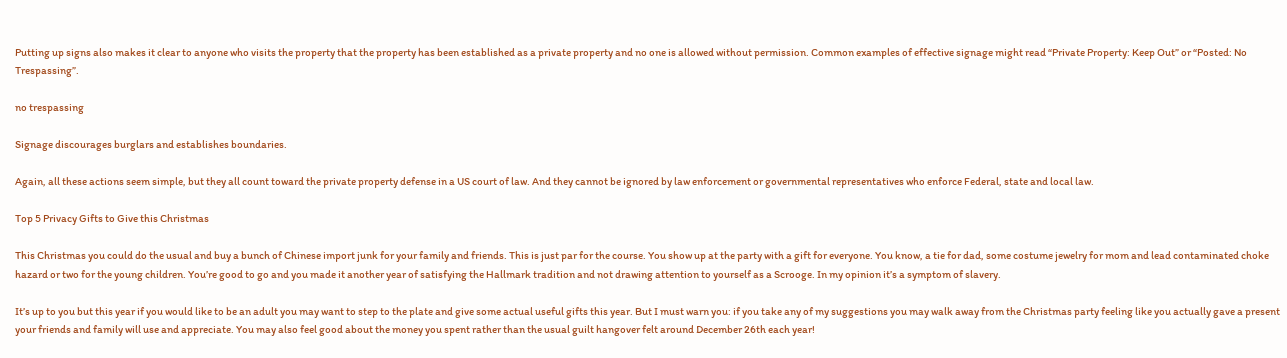Putting up signs also makes it clear to anyone who visits the property that the property has been established as a private property and no one is allowed without permission. Common examples of effective signage might read “Private Property: Keep Out” or “Posted: No Trespassing”.

no trespassing

Signage discourages burglars and establishes boundaries.

Again, all these actions seem simple, but they all count toward the private property defense in a US court of law. And they cannot be ignored by law enforcement or governmental representatives who enforce Federal, state and local law.

Top 5 Privacy Gifts to Give this Christmas

This Christmas you could do the usual and buy a bunch of Chinese import junk for your family and friends. This is just par for the course. You show up at the party with a gift for everyone. You know, a tie for dad, some costume jewelry for mom and lead contaminated choke hazard or two for the young children. You’re good to go and you made it another year of satisfying the Hallmark tradition and not drawing attention to yourself as a Scrooge. In my opinion it’s a symptom of slavery.

It’s up to you but this year if you would like to be an adult you may want to step to the plate and give some actual useful gifts this year. But I must warn you: if you take any of my suggestions you may walk away from the Christmas party feeling like you actually gave a present your friends and family will use and appreciate. You may also feel good about the money you spent rather than the usual guilt hangover felt around December 26th each year!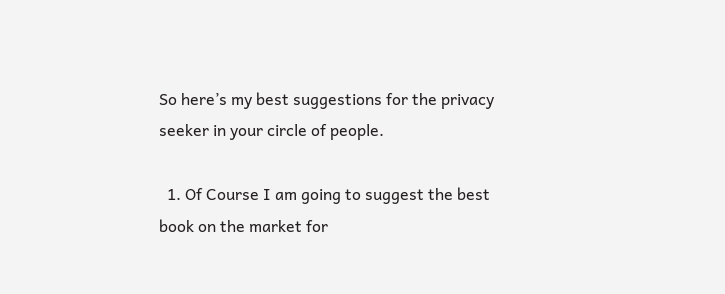So here’s my best suggestions for the privacy seeker in your circle of people.

  1. Of Course I am going to suggest the best book on the market for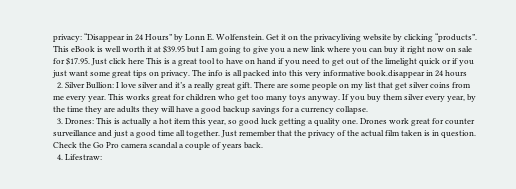privacy: “Disappear in 24 Hours” by Lonn E. Wolfenstein. Get it on the privacyliving website by clicking “products”. This eBook is well worth it at $39.95 but I am going to give you a new link where you can buy it right now on sale for $17.95. Just click here This is a great tool to have on hand if you need to get out of the limelight quick or if you just want some great tips on privacy. The info is all packed into this very informative book.disappear in 24 hours
  2. Silver Bullion: I love silver and it’s a really great gift. There are some people on my list that get silver coins from me every year. This works great for children who get too many toys anyway. If you buy them silver every year, by the time they are adults they will have a good backup savings for a currency collapse.
  3. Drones: This is actually a hot item this year, so good luck getting a quality one. Drones work great for counter surveillance and just a good time all together. Just remember that the privacy of the actual film taken is in question. Check the Go Pro camera scandal a couple of years back.
  4. Lifestraw: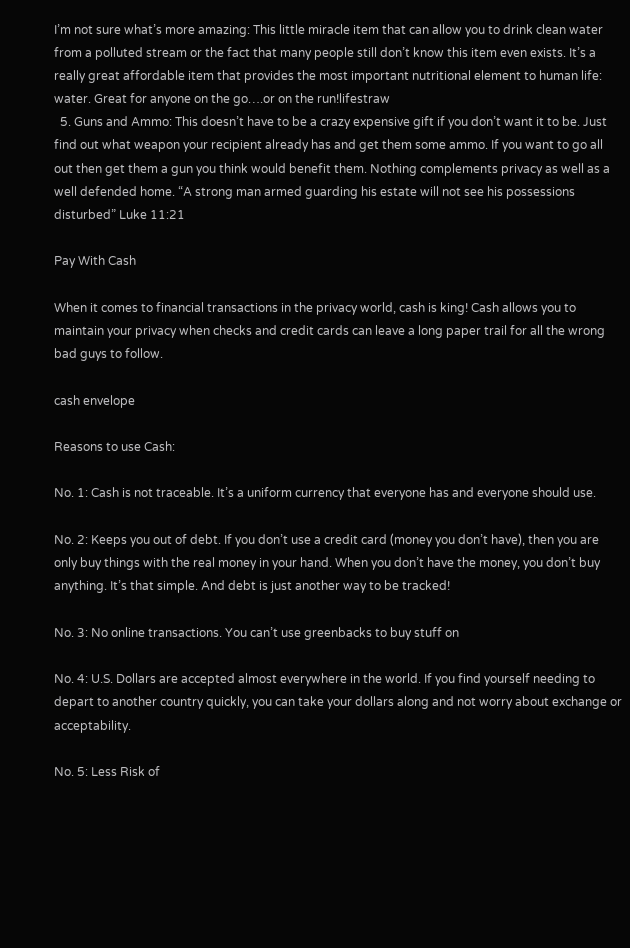I’m not sure what’s more amazing: This little miracle item that can allow you to drink clean water from a polluted stream or the fact that many people still don’t know this item even exists. It’s a really great affordable item that provides the most important nutritional element to human life: water. Great for anyone on the go….or on the run!lifestraw
  5. Guns and Ammo: This doesn’t have to be a crazy expensive gift if you don’t want it to be. Just find out what weapon your recipient already has and get them some ammo. If you want to go all out then get them a gun you think would benefit them. Nothing complements privacy as well as a well defended home. “A strong man armed guarding his estate will not see his possessions disturbed” Luke 11:21

Pay With Cash

When it comes to financial transactions in the privacy world, cash is king! Cash allows you to maintain your privacy when checks and credit cards can leave a long paper trail for all the wrong bad guys to follow.

cash envelope

Reasons to use Cash:

No. 1: Cash is not traceable. It’s a uniform currency that everyone has and everyone should use.

No. 2: Keeps you out of debt. If you don’t use a credit card (money you don’t have), then you are only buy things with the real money in your hand. When you don’t have the money, you don’t buy anything. It’s that simple. And debt is just another way to be tracked!

No. 3: No online transactions. You can’t use greenbacks to buy stuff on

No. 4: U.S. Dollars are accepted almost everywhere in the world. If you find yourself needing to depart to another country quickly, you can take your dollars along and not worry about exchange or acceptability.

No. 5: Less Risk of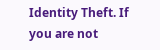Identity Theft. If you are not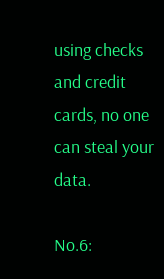using checks and credit cards, no one can steal your data.

No.6: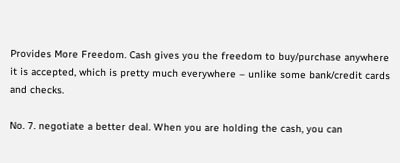Provides More Freedom. Cash gives you the freedom to buy/purchase anywhere it is accepted, which is pretty much everywhere – unlike some bank/credit cards and checks.

No. 7. negotiate a better deal. When you are holding the cash, you can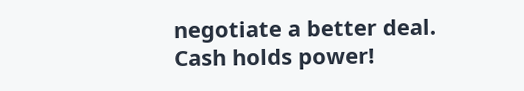negotiate a better deal. Cash holds power!